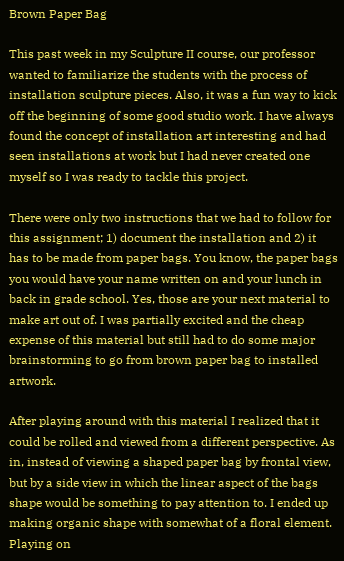Brown Paper Bag

This past week in my Sculpture II course, our professor wanted to familiarize the students with the process of installation sculpture pieces. Also, it was a fun way to kick off the beginning of some good studio work. I have always found the concept of installation art interesting and had seen installations at work but I had never created one myself so I was ready to tackle this project.

There were only two instructions that we had to follow for this assignment; 1) document the installation and 2) it has to be made from paper bags. You know, the paper bags you would have your name written on and your lunch in back in grade school. Yes, those are your next material to make art out of. I was partially excited and the cheap expense of this material but still had to do some major brainstorming to go from brown paper bag to installed artwork.

After playing around with this material I realized that it could be rolled and viewed from a different perspective. As in, instead of viewing a shaped paper bag by frontal view, but by a side view in which the linear aspect of the bags shape would be something to pay attention to. I ended up making organic shape with somewhat of a floral element. Playing on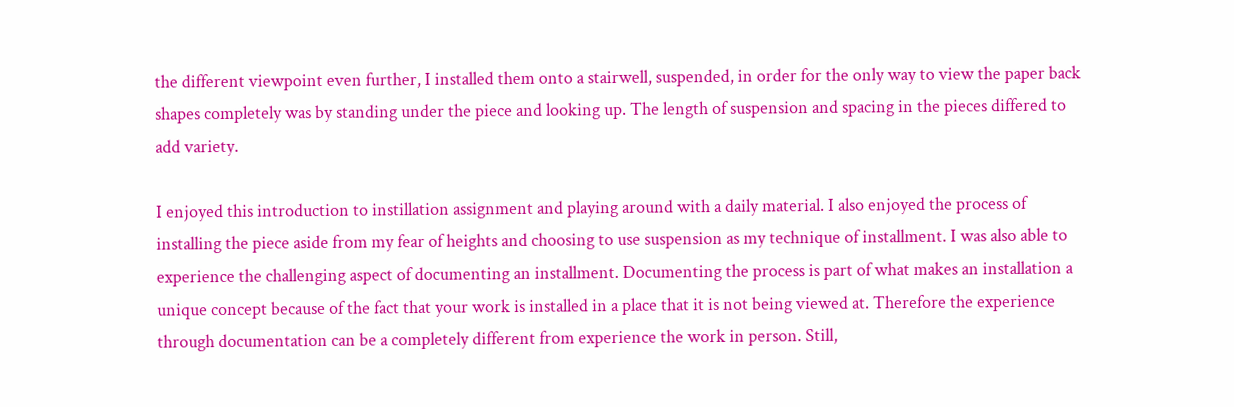the different viewpoint even further, I installed them onto a stairwell, suspended, in order for the only way to view the paper back shapes completely was by standing under the piece and looking up. The length of suspension and spacing in the pieces differed to add variety.

I enjoyed this introduction to instillation assignment and playing around with a daily material. I also enjoyed the process of installing the piece aside from my fear of heights and choosing to use suspension as my technique of installment. I was also able to experience the challenging aspect of documenting an installment. Documenting the process is part of what makes an installation a unique concept because of the fact that your work is installed in a place that it is not being viewed at. Therefore the experience through documentation can be a completely different from experience the work in person. Still,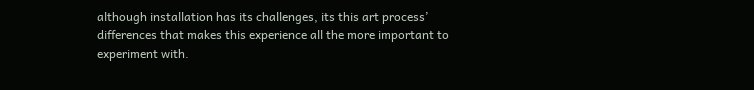although installation has its challenges, its this art process’ differences that makes this experience all the more important to experiment with.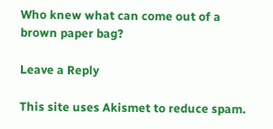Who knew what can come out of a brown paper bag?

Leave a Reply

This site uses Akismet to reduce spam.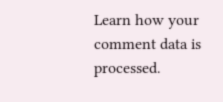Learn how your comment data is processed.